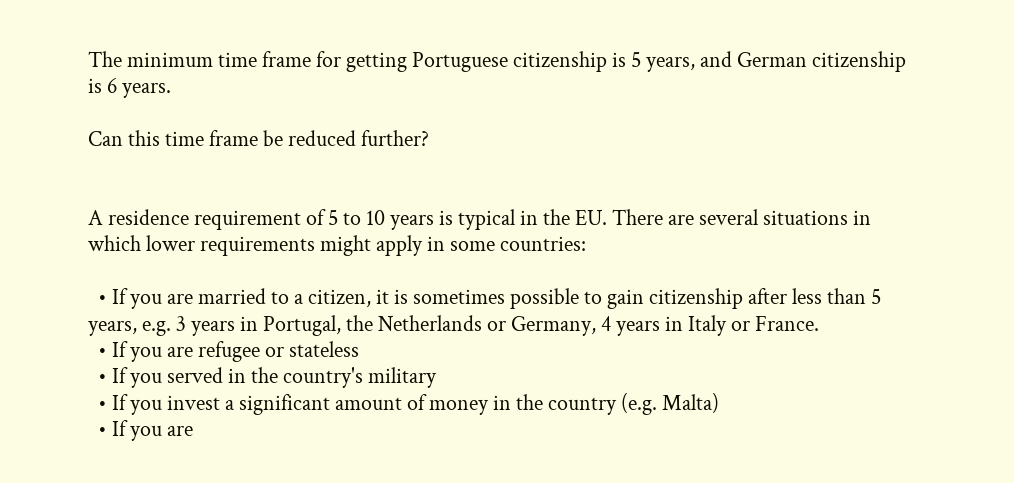The minimum time frame for getting Portuguese citizenship is 5 years, and German citizenship is 6 years.

Can this time frame be reduced further?


A residence requirement of 5 to 10 years is typical in the EU. There are several situations in which lower requirements might apply in some countries:

  • If you are married to a citizen, it is sometimes possible to gain citizenship after less than 5 years, e.g. 3 years in Portugal, the Netherlands or Germany, 4 years in Italy or France.
  • If you are refugee or stateless
  • If you served in the country's military
  • If you invest a significant amount of money in the country (e.g. Malta)
  • If you are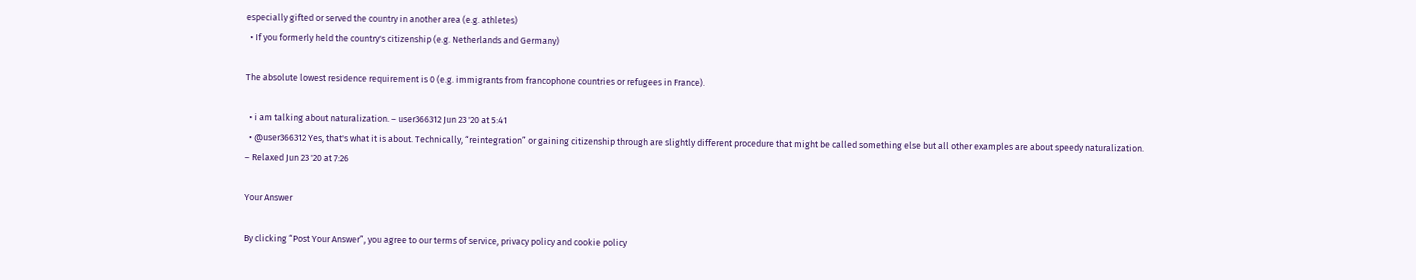especially gifted or served the country in another area (e.g. athletes)
  • If you formerly held the country's citizenship (e.g. Netherlands and Germany)

The absolute lowest residence requirement is 0 (e.g. immigrants from francophone countries or refugees in France).

  • i am talking about naturalization. – user366312 Jun 23 '20 at 5:41
  • @user366312 Yes, that's what it is about. Technically, “reintegration” or gaining citizenship through are slightly different procedure that might be called something else but all other examples are about speedy naturalization. – Relaxed Jun 23 '20 at 7:26

Your Answer

By clicking “Post Your Answer”, you agree to our terms of service, privacy policy and cookie policy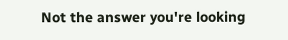Not the answer you're looking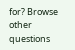for? Browse other questions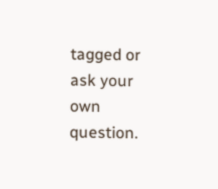tagged or ask your own question.